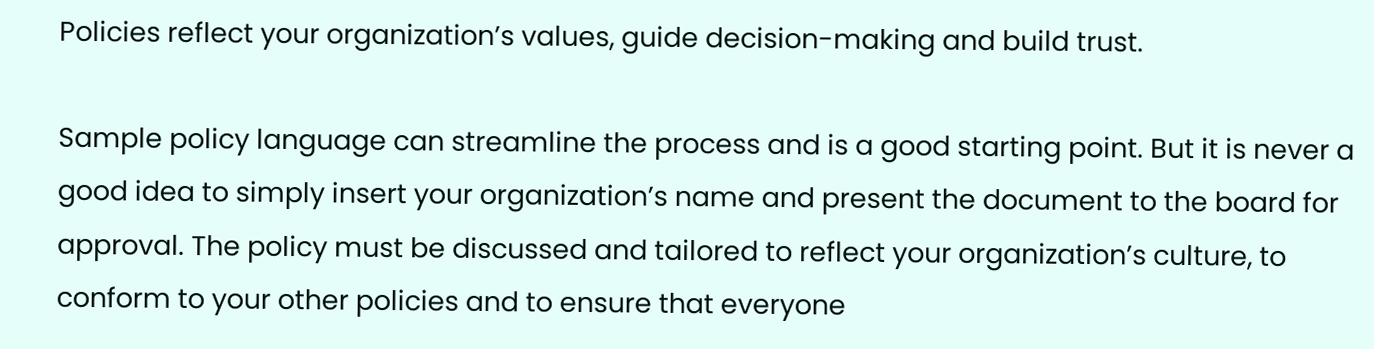Policies reflect your organization’s values, guide decision-making and build trust.

Sample policy language can streamline the process and is a good starting point. But it is never a good idea to simply insert your organization’s name and present the document to the board for approval. The policy must be discussed and tailored to reflect your organization’s culture, to conform to your other policies and to ensure that everyone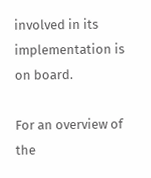involved in its implementation is on board.

For an overview of the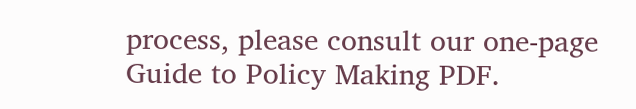process, please consult our one-page Guide to Policy Making PDF.